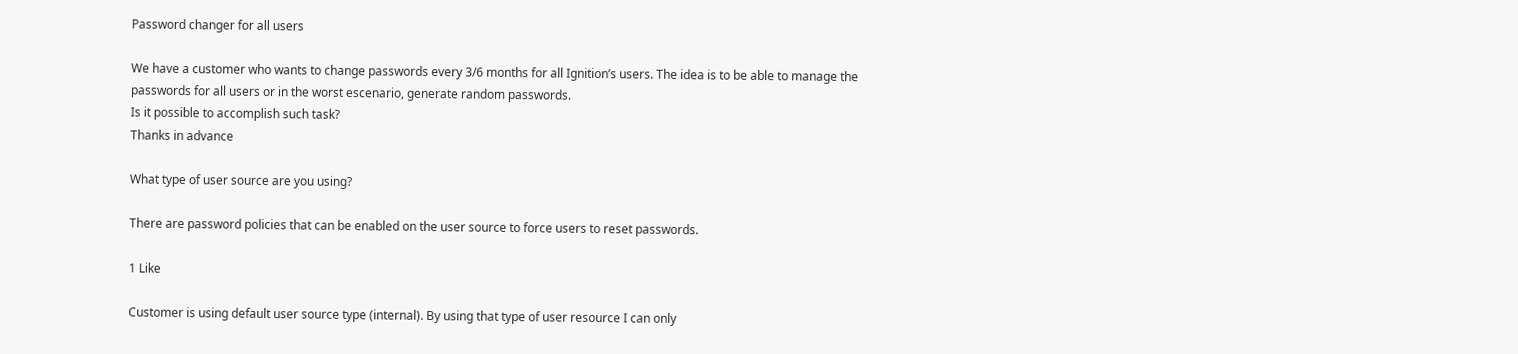Password changer for all users

We have a customer who wants to change passwords every 3/6 months for all Ignition’s users. The idea is to be able to manage the passwords for all users or in the worst escenario, generate random passwords.
Is it possible to accomplish such task?
Thanks in advance

What type of user source are you using?

There are password policies that can be enabled on the user source to force users to reset passwords.

1 Like

Customer is using default user source type (internal). By using that type of user resource I can only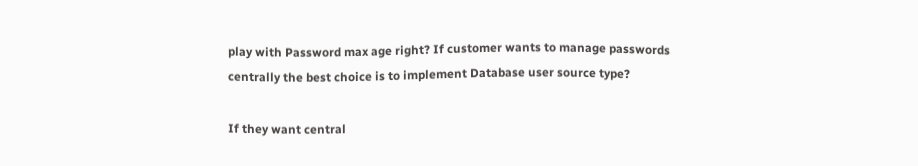play with Password max age right? If customer wants to manage passwords centrally the best choice is to implement Database user source type?

If they want central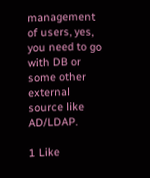management of users, yes, you need to go with DB or some other external source like AD/LDAP.

1 Like